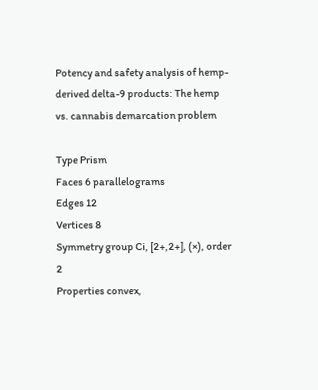Potency and safety analysis of hemp-derived delta-9 products: The hemp vs. cannabis demarcation problem

Type Prism
Faces 6 parallelograms
Edges 12
Vertices 8
Symmetry group Ci, [2+,2+], (×), order 2
Properties convex,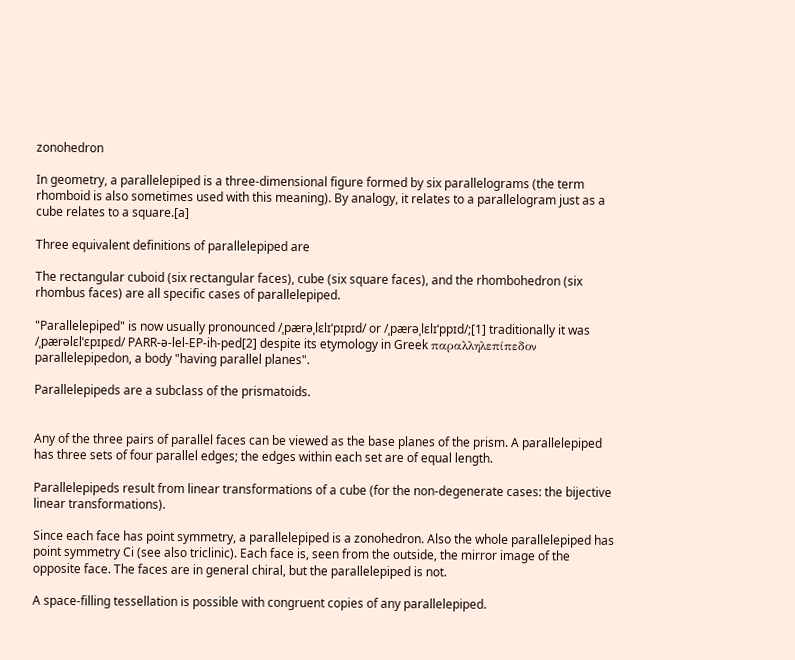zonohedron

In geometry, a parallelepiped is a three-dimensional figure formed by six parallelograms (the term rhomboid is also sometimes used with this meaning). By analogy, it relates to a parallelogram just as a cube relates to a square.[a]

Three equivalent definitions of parallelepiped are

The rectangular cuboid (six rectangular faces), cube (six square faces), and the rhombohedron (six rhombus faces) are all specific cases of parallelepiped.

"Parallelepiped" is now usually pronounced /ˌpærəˌlɛlɪˈpɪpɪd/ or /ˌpærəˌlɛlɪˈppɪd/;[1] traditionally it was /ˌpærəlɛlˈɛpɪpɛd/ PARR-ə-lel-EP-ih-ped[2] despite its etymology in Greek παραλληλεπίπεδον parallelepipedon, a body "having parallel planes".

Parallelepipeds are a subclass of the prismatoids.


Any of the three pairs of parallel faces can be viewed as the base planes of the prism. A parallelepiped has three sets of four parallel edges; the edges within each set are of equal length.

Parallelepipeds result from linear transformations of a cube (for the non-degenerate cases: the bijective linear transformations).

Since each face has point symmetry, a parallelepiped is a zonohedron. Also the whole parallelepiped has point symmetry Ci (see also triclinic). Each face is, seen from the outside, the mirror image of the opposite face. The faces are in general chiral, but the parallelepiped is not.

A space-filling tessellation is possible with congruent copies of any parallelepiped.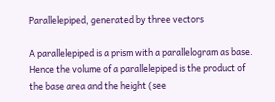Parallelepiped, generated by three vectors

A parallelepiped is a prism with a parallelogram as base. Hence the volume of a parallelepiped is the product of the base area and the height (see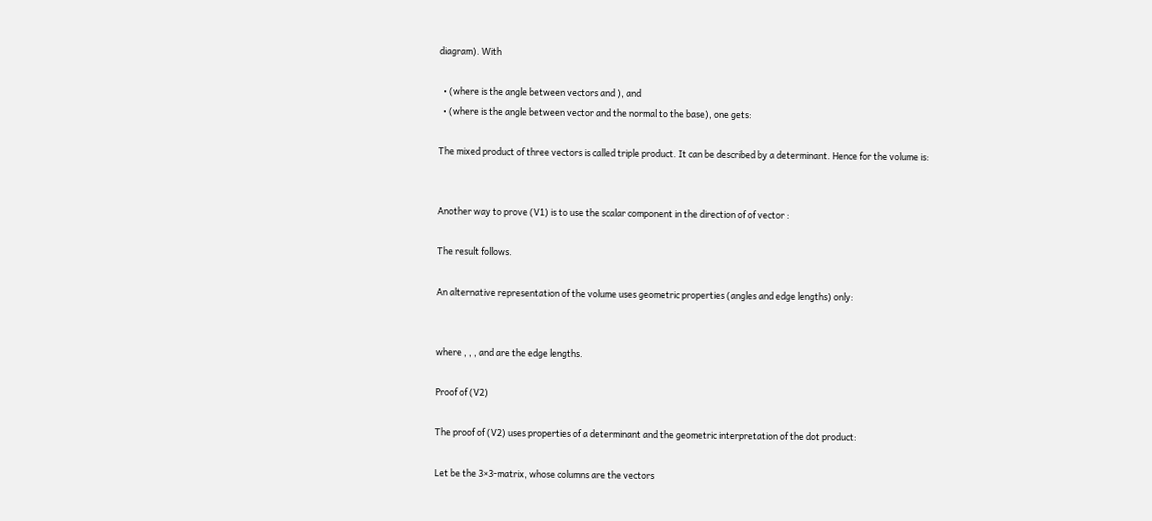diagram). With

  • (where is the angle between vectors and ), and
  • (where is the angle between vector and the normal to the base), one gets:

The mixed product of three vectors is called triple product. It can be described by a determinant. Hence for the volume is:


Another way to prove (V1) is to use the scalar component in the direction of of vector :

The result follows.

An alternative representation of the volume uses geometric properties (angles and edge lengths) only:


where , , , and are the edge lengths.

Proof of (V2)

The proof of (V2) uses properties of a determinant and the geometric interpretation of the dot product:

Let be the 3×3-matrix, whose columns are the vectors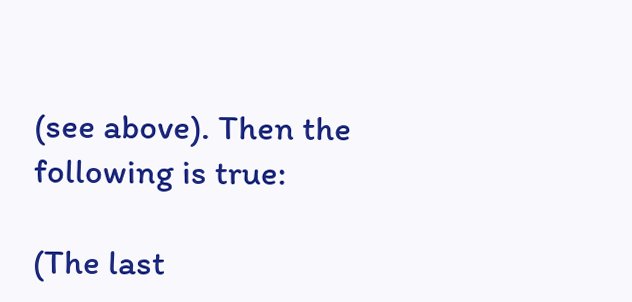(see above). Then the following is true:

(The last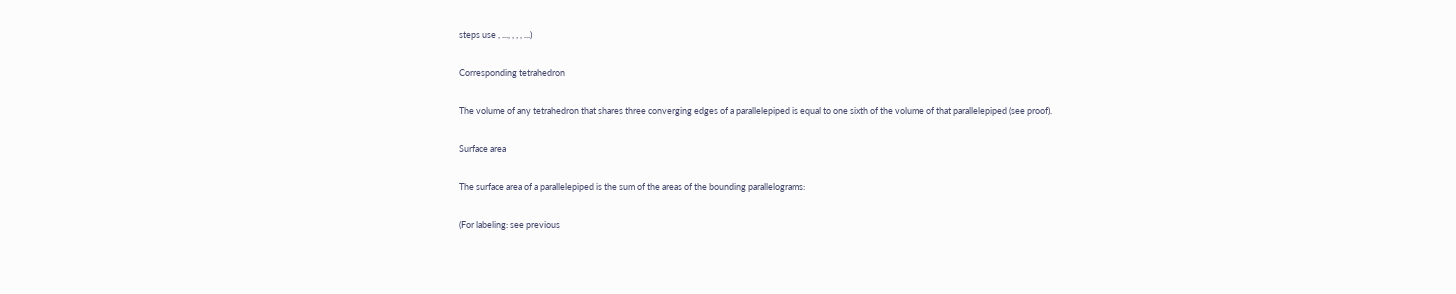steps use , ..., , , , ...)

Corresponding tetrahedron

The volume of any tetrahedron that shares three converging edges of a parallelepiped is equal to one sixth of the volume of that parallelepiped (see proof).

Surface area

The surface area of a parallelepiped is the sum of the areas of the bounding parallelograms:

(For labeling: see previous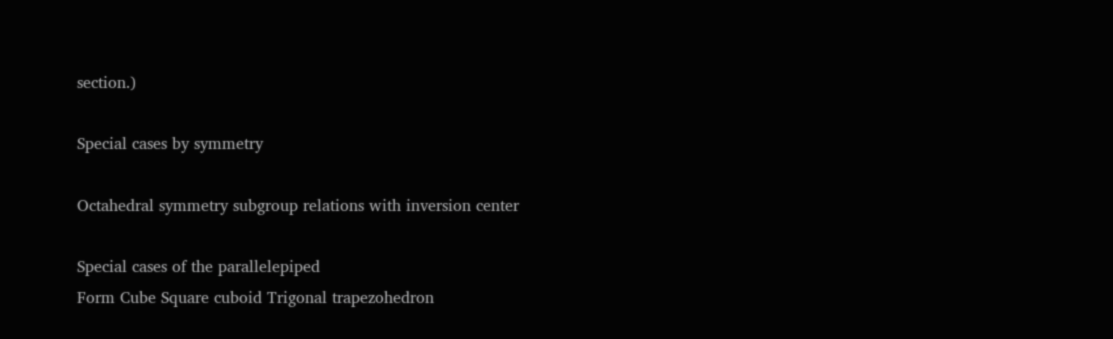section.)

Special cases by symmetry

Octahedral symmetry subgroup relations with inversion center

Special cases of the parallelepiped
Form Cube Square cuboid Trigonal trapezohedron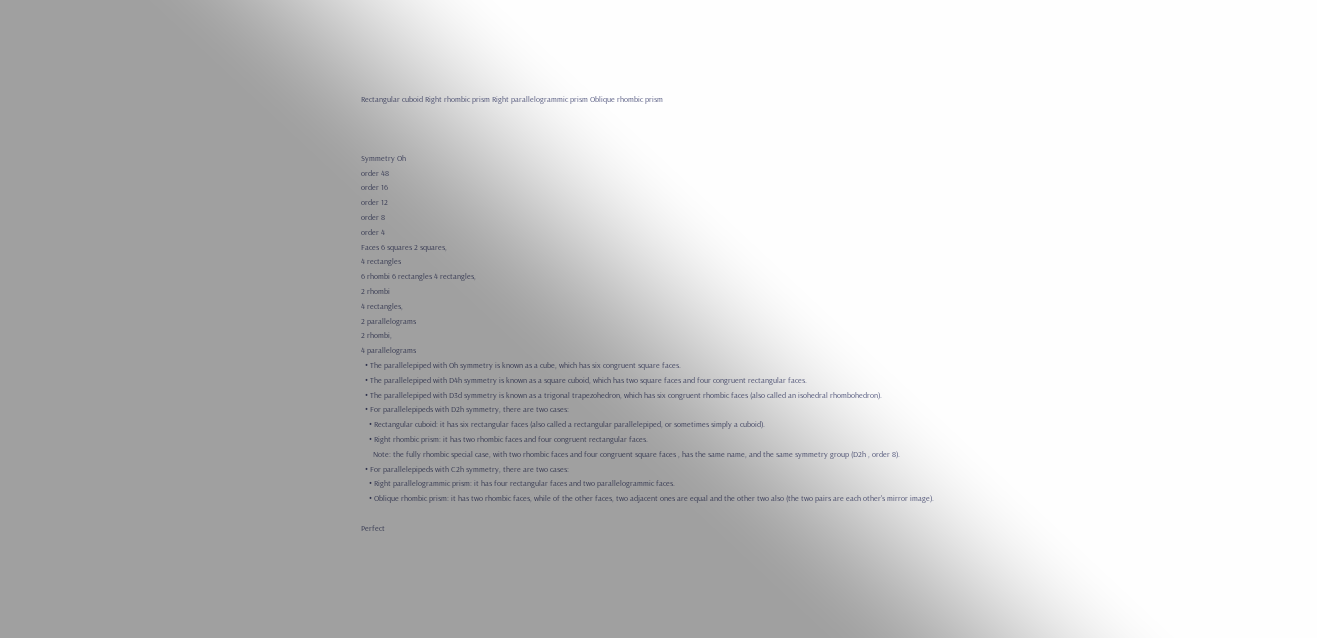Rectangular cuboid Right rhombic prism Right parallelogrammic prism Oblique rhombic prism



Symmetry Oh
order 48
order 16
order 12
order 8
order 4
Faces 6 squares 2 squares,
4 rectangles
6 rhombi 6 rectangles 4 rectangles,
2 rhombi
4 rectangles,
2 parallelograms
2 rhombi,
4 parallelograms
  • The parallelepiped with Oh symmetry is known as a cube, which has six congruent square faces.
  • The parallelepiped with D4h symmetry is known as a square cuboid, which has two square faces and four congruent rectangular faces.
  • The parallelepiped with D3d symmetry is known as a trigonal trapezohedron, which has six congruent rhombic faces (also called an isohedral rhombohedron).
  • For parallelepipeds with D2h symmetry, there are two cases:
    • Rectangular cuboid: it has six rectangular faces (also called a rectangular parallelepiped, or sometimes simply a cuboid).
    • Right rhombic prism: it has two rhombic faces and four congruent rectangular faces.
      Note: the fully rhombic special case, with two rhombic faces and four congruent square faces , has the same name, and the same symmetry group (D2h , order 8).
  • For parallelepipeds with C2h symmetry, there are two cases:
    • Right parallelogrammic prism: it has four rectangular faces and two parallelogrammic faces.
    • Oblique rhombic prism: it has two rhombic faces, while of the other faces, two adjacent ones are equal and the other two also (the two pairs are each other's mirror image).

Perfect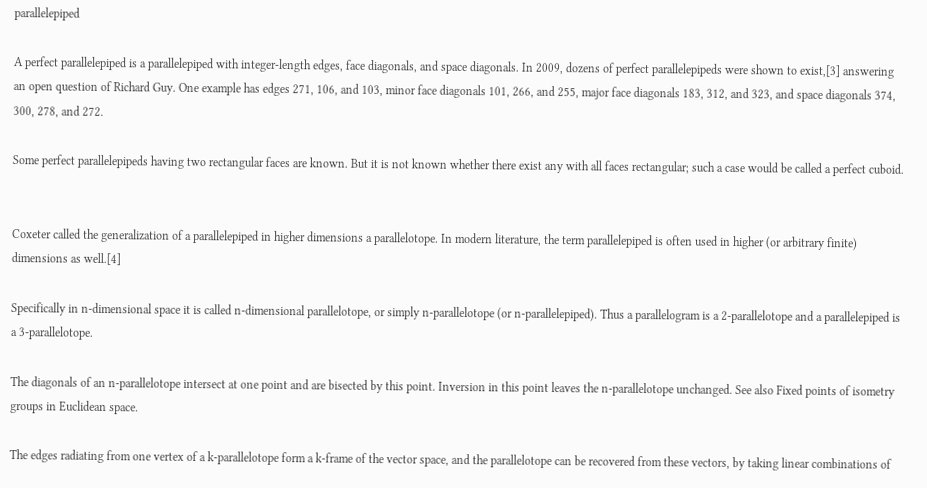parallelepiped

A perfect parallelepiped is a parallelepiped with integer-length edges, face diagonals, and space diagonals. In 2009, dozens of perfect parallelepipeds were shown to exist,[3] answering an open question of Richard Guy. One example has edges 271, 106, and 103, minor face diagonals 101, 266, and 255, major face diagonals 183, 312, and 323, and space diagonals 374, 300, 278, and 272.

Some perfect parallelepipeds having two rectangular faces are known. But it is not known whether there exist any with all faces rectangular; such a case would be called a perfect cuboid.


Coxeter called the generalization of a parallelepiped in higher dimensions a parallelotope. In modern literature, the term parallelepiped is often used in higher (or arbitrary finite) dimensions as well.[4]

Specifically in n-dimensional space it is called n-dimensional parallelotope, or simply n-parallelotope (or n-parallelepiped). Thus a parallelogram is a 2-parallelotope and a parallelepiped is a 3-parallelotope.

The diagonals of an n-parallelotope intersect at one point and are bisected by this point. Inversion in this point leaves the n-parallelotope unchanged. See also Fixed points of isometry groups in Euclidean space.

The edges radiating from one vertex of a k-parallelotope form a k-frame of the vector space, and the parallelotope can be recovered from these vectors, by taking linear combinations of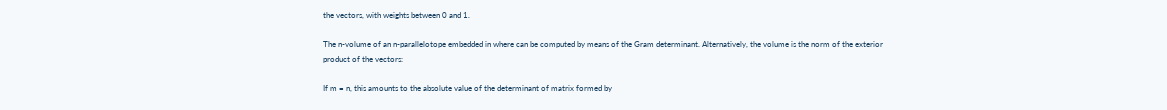the vectors, with weights between 0 and 1.

The n-volume of an n-parallelotope embedded in where can be computed by means of the Gram determinant. Alternatively, the volume is the norm of the exterior product of the vectors:

If m = n, this amounts to the absolute value of the determinant of matrix formed by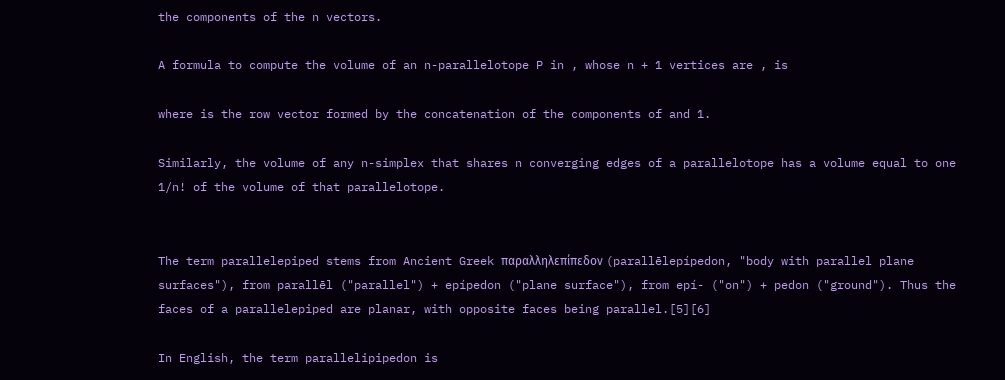the components of the n vectors.

A formula to compute the volume of an n-parallelotope P in , whose n + 1 vertices are , is

where is the row vector formed by the concatenation of the components of and 1.

Similarly, the volume of any n-simplex that shares n converging edges of a parallelotope has a volume equal to one 1/n! of the volume of that parallelotope.


The term parallelepiped stems from Ancient Greek παραλληλεπίπεδον (parallēlepípedon, "body with parallel plane surfaces"), from parallēl ("parallel") + epípedon ("plane surface"), from epí- ("on") + pedon ("ground"). Thus the faces of a parallelepiped are planar, with opposite faces being parallel.[5][6]

In English, the term parallelipipedon is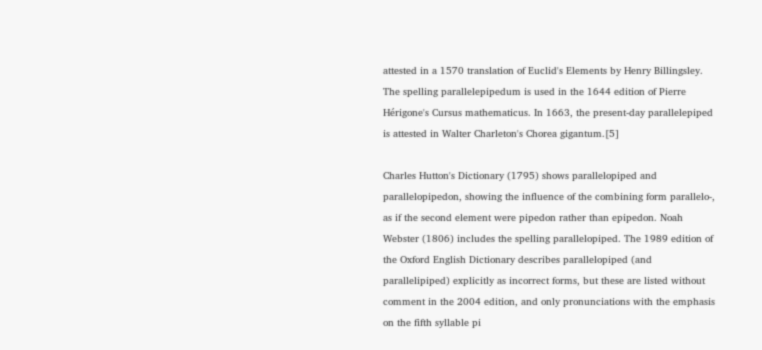attested in a 1570 translation of Euclid's Elements by Henry Billingsley. The spelling parallelepipedum is used in the 1644 edition of Pierre Hérigone's Cursus mathematicus. In 1663, the present-day parallelepiped is attested in Walter Charleton's Chorea gigantum.[5]

Charles Hutton's Dictionary (1795) shows parallelopiped and parallelopipedon, showing the influence of the combining form parallelo-, as if the second element were pipedon rather than epipedon. Noah Webster (1806) includes the spelling parallelopiped. The 1989 edition of the Oxford English Dictionary describes parallelopiped (and parallelipiped) explicitly as incorrect forms, but these are listed without comment in the 2004 edition, and only pronunciations with the emphasis on the fifth syllable pi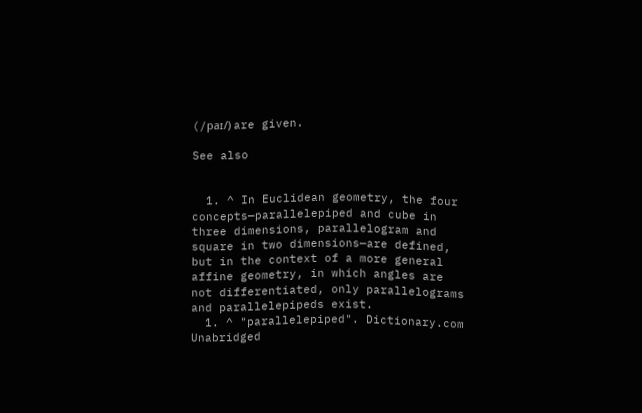(/paɪ/) are given.

See also


  1. ^ In Euclidean geometry, the four concepts—parallelepiped and cube in three dimensions, parallelogram and square in two dimensions—are defined, but in the context of a more general affine geometry, in which angles are not differentiated, only parallelograms and parallelepipeds exist.
  1. ^ "parallelepiped". Dictionary.com Unabridged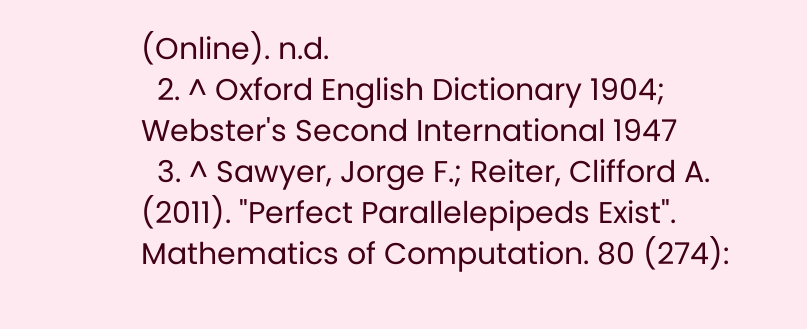(Online). n.d.
  2. ^ Oxford English Dictionary 1904; Webster's Second International 1947
  3. ^ Sawyer, Jorge F.; Reiter, Clifford A. (2011). "Perfect Parallelepipeds Exist". Mathematics of Computation. 80 (274):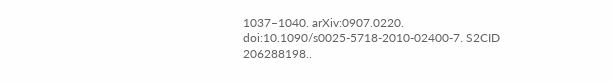1037–1040. arXiv:0907.0220. doi:10.1090/s0025-5718-2010-02400-7. S2CID 206288198..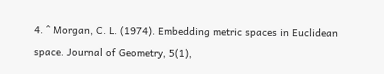4. ^ Morgan, C. L. (1974). Embedding metric spaces in Euclidean space. Journal of Geometry, 5(1),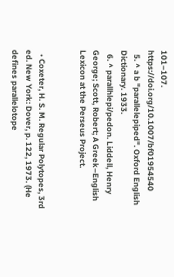101–107. https://doi.org/10.1007/bf01954540
  5. ^ a b "parallelepiped". Oxford English Dictionary. 1933.
  6. ^ parallhlepi/pedon. Liddell, Henry George; Scott, Robert; A Greek–English Lexicon at the Perseus Project.


  • Coxeter, H. S. M. Regular Polytopes, 3rd ed. New York: Dover, p. 122, 1973. (He defines parallelotope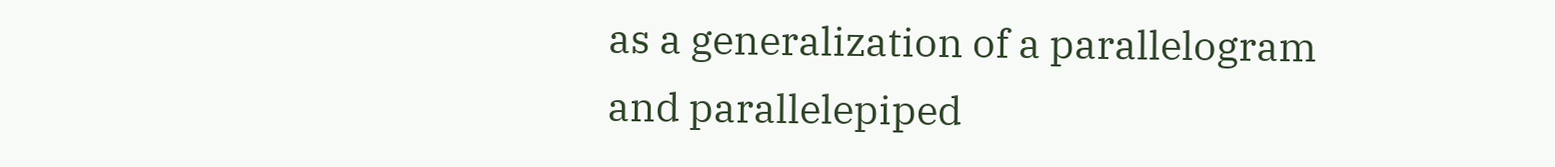as a generalization of a parallelogram and parallelepiped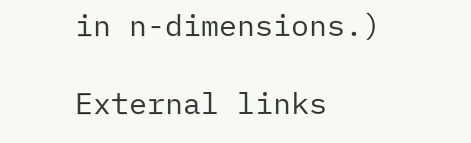in n-dimensions.)

External links